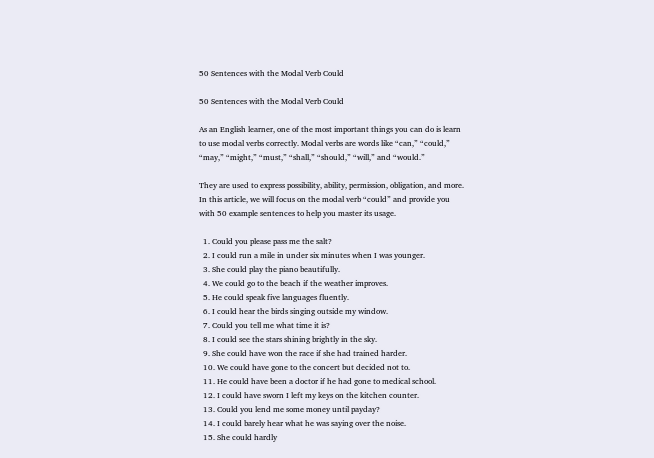50 Sentences with the Modal Verb Could

50 Sentences with the Modal Verb Could

As an English learner, one of the most important things you can do is learn to use modal verbs correctly. Modal verbs are words like “can,” “could,” “may,” “might,” “must,” “shall,” “should,” “will,” and “would.”

They are used to express possibility, ability, permission, obligation, and more. In this article, we will focus on the modal verb “could” and provide you with 50 example sentences to help you master its usage.

  1. Could you please pass me the salt?
  2. I could run a mile in under six minutes when I was younger.
  3. She could play the piano beautifully.
  4. We could go to the beach if the weather improves.
  5. He could speak five languages fluently.
  6. I could hear the birds singing outside my window.
  7. Could you tell me what time it is?
  8. I could see the stars shining brightly in the sky.
  9. She could have won the race if she had trained harder.
  10. We could have gone to the concert but decided not to.
  11. He could have been a doctor if he had gone to medical school.
  12. I could have sworn I left my keys on the kitchen counter.
  13. Could you lend me some money until payday?
  14. I could barely hear what he was saying over the noise.
  15. She could hardly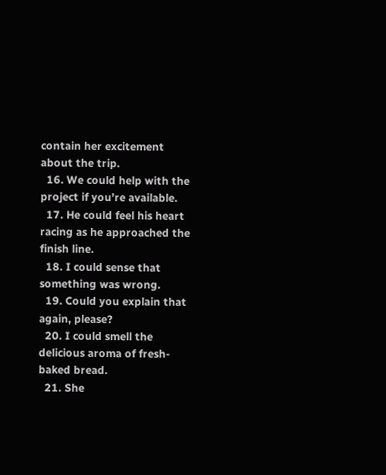contain her excitement about the trip.
  16. We could help with the project if you’re available.
  17. He could feel his heart racing as he approached the finish line.
  18. I could sense that something was wrong.
  19. Could you explain that again, please?
  20. I could smell the delicious aroma of fresh-baked bread.
  21. She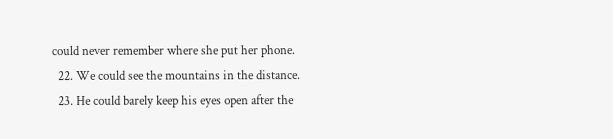could never remember where she put her phone.
  22. We could see the mountains in the distance.
  23. He could barely keep his eyes open after the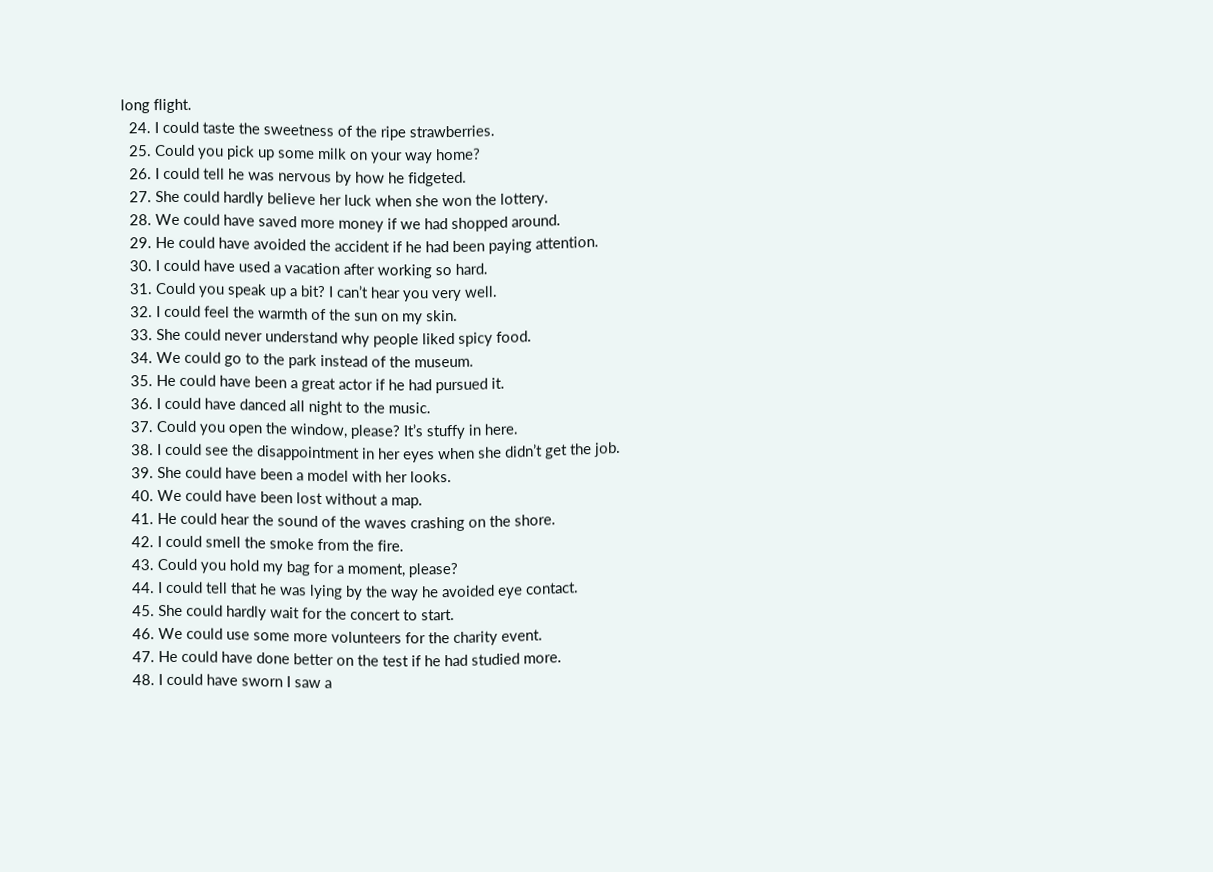long flight.
  24. I could taste the sweetness of the ripe strawberries.
  25. Could you pick up some milk on your way home?
  26. I could tell he was nervous by how he fidgeted.
  27. She could hardly believe her luck when she won the lottery.
  28. We could have saved more money if we had shopped around.
  29. He could have avoided the accident if he had been paying attention.
  30. I could have used a vacation after working so hard.
  31. Could you speak up a bit? I can’t hear you very well.
  32. I could feel the warmth of the sun on my skin.
  33. She could never understand why people liked spicy food.
  34. We could go to the park instead of the museum.
  35. He could have been a great actor if he had pursued it.
  36. I could have danced all night to the music.
  37. Could you open the window, please? It’s stuffy in here.
  38. I could see the disappointment in her eyes when she didn’t get the job.
  39. She could have been a model with her looks.
  40. We could have been lost without a map.
  41. He could hear the sound of the waves crashing on the shore.
  42. I could smell the smoke from the fire.
  43. Could you hold my bag for a moment, please?
  44. I could tell that he was lying by the way he avoided eye contact.
  45. She could hardly wait for the concert to start.
  46. We could use some more volunteers for the charity event.
  47. He could have done better on the test if he had studied more.
  48. I could have sworn I saw a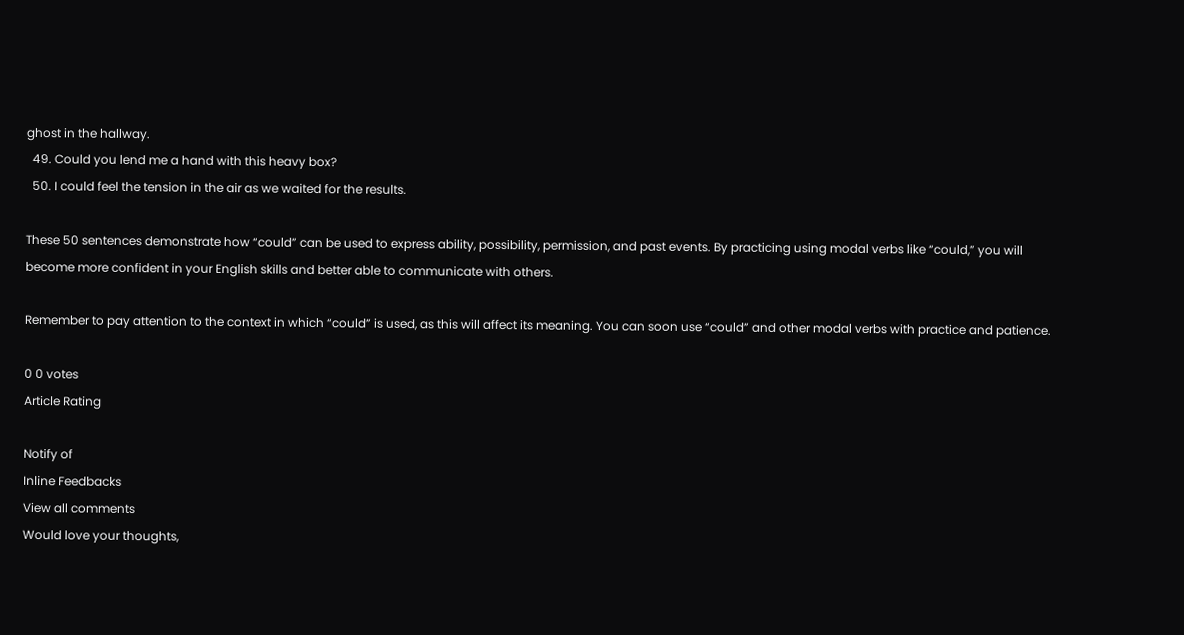ghost in the hallway.
  49. Could you lend me a hand with this heavy box?
  50. I could feel the tension in the air as we waited for the results.

These 50 sentences demonstrate how “could” can be used to express ability, possibility, permission, and past events. By practicing using modal verbs like “could,” you will become more confident in your English skills and better able to communicate with others.

Remember to pay attention to the context in which “could” is used, as this will affect its meaning. You can soon use “could” and other modal verbs with practice and patience.

0 0 votes
Article Rating

Notify of
Inline Feedbacks
View all comments
Would love your thoughts,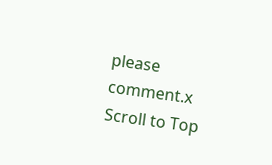please comment.x
Scroll to Top